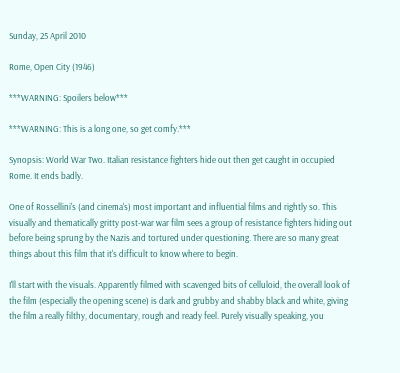Sunday, 25 April 2010

Rome, Open City (1946)

***WARNING: Spoilers below***

***WARNING: This is a long one, so get comfy.***

Synopsis: World War Two. Italian resistance fighters hide out then get caught in occupied Rome. It ends badly.

One of Rossellini's (and cinema's) most important and influential films and rightly so. This visually and thematically gritty post-war war film sees a group of resistance fighters hiding out before being sprung by the Nazis and tortured under questioning. There are so many great things about this film that it's difficult to know where to begin.

I'll start with the visuals. Apparently filmed with scavenged bits of celluloid, the overall look of the film (especially the opening scene) is dark and grubby and shabby black and white, giving the film a really filthy, documentary, rough and ready feel. Purely visually speaking, you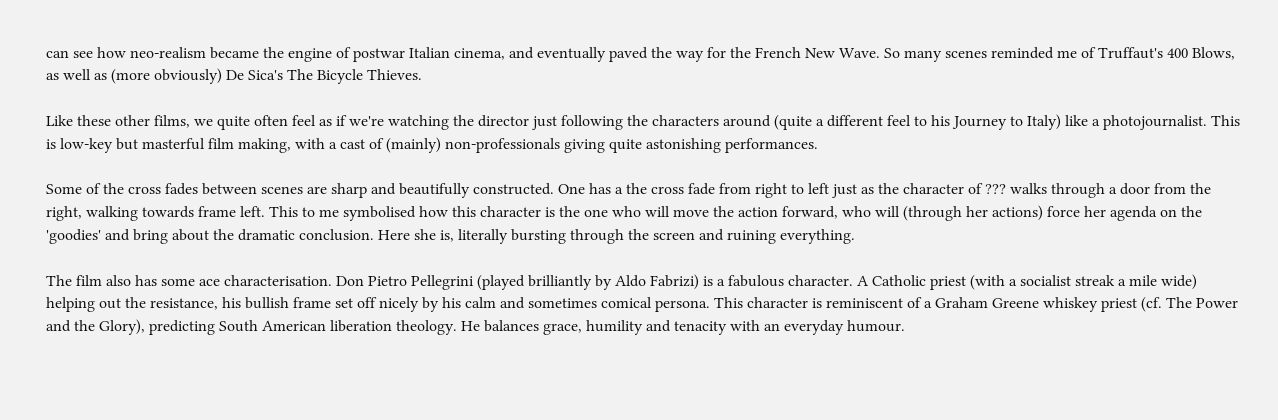can see how neo-realism became the engine of postwar Italian cinema, and eventually paved the way for the French New Wave. So many scenes reminded me of Truffaut's 400 Blows, as well as (more obviously) De Sica's The Bicycle Thieves.

Like these other films, we quite often feel as if we're watching the director just following the characters around (quite a different feel to his Journey to Italy) like a photojournalist. This is low-key but masterful film making, with a cast of (mainly) non-professionals giving quite astonishing performances.

Some of the cross fades between scenes are sharp and beautifully constructed. One has a the cross fade from right to left just as the character of ??? walks through a door from the right, walking towards frame left. This to me symbolised how this character is the one who will move the action forward, who will (through her actions) force her agenda on the 'goodies' and bring about the dramatic conclusion. Here she is, literally bursting through the screen and ruining everything.

The film also has some ace characterisation. Don Pietro Pellegrini (played brilliantly by Aldo Fabrizi) is a fabulous character. A Catholic priest (with a socialist streak a mile wide) helping out the resistance, his bullish frame set off nicely by his calm and sometimes comical persona. This character is reminiscent of a Graham Greene whiskey priest (cf. The Power and the Glory), predicting South American liberation theology. He balances grace, humility and tenacity with an everyday humour.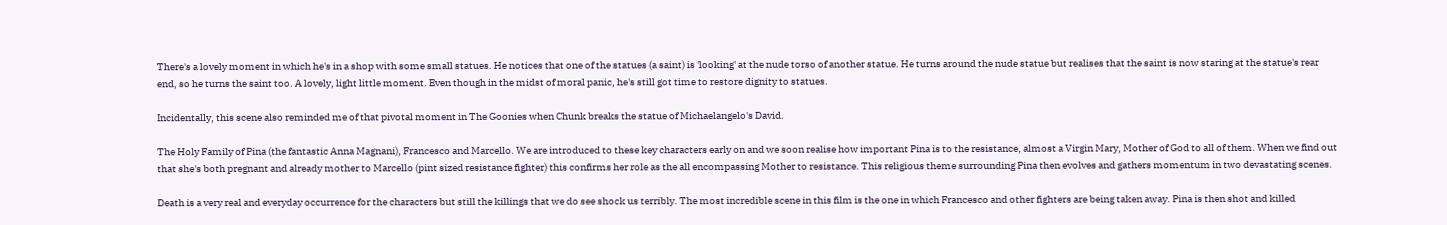There's a lovely moment in which he's in a shop with some small statues. He notices that one of the statues (a saint) is 'looking' at the nude torso of another statue. He turns around the nude statue but realises that the saint is now staring at the statue's rear end, so he turns the saint too. A lovely, light little moment. Even though in the midst of moral panic, he's still got time to restore dignity to statues.

Incidentally, this scene also reminded me of that pivotal moment in The Goonies when Chunk breaks the statue of Michaelangelo's David.

The Holy Family of Pina (the fantastic Anna Magnani), Francesco and Marcello. We are introduced to these key characters early on and we soon realise how important Pina is to the resistance, almost a Virgin Mary, Mother of God to all of them. When we find out that she's both pregnant and already mother to Marcello (pint sized resistance fighter) this confirms her role as the all encompassing Mother to resistance. This religious theme surrounding Pina then evolves and gathers momentum in two devastating scenes.

Death is a very real and everyday occurrence for the characters but still the killings that we do see shock us terribly. The most incredible scene in this film is the one in which Francesco and other fighters are being taken away. Pina is then shot and killed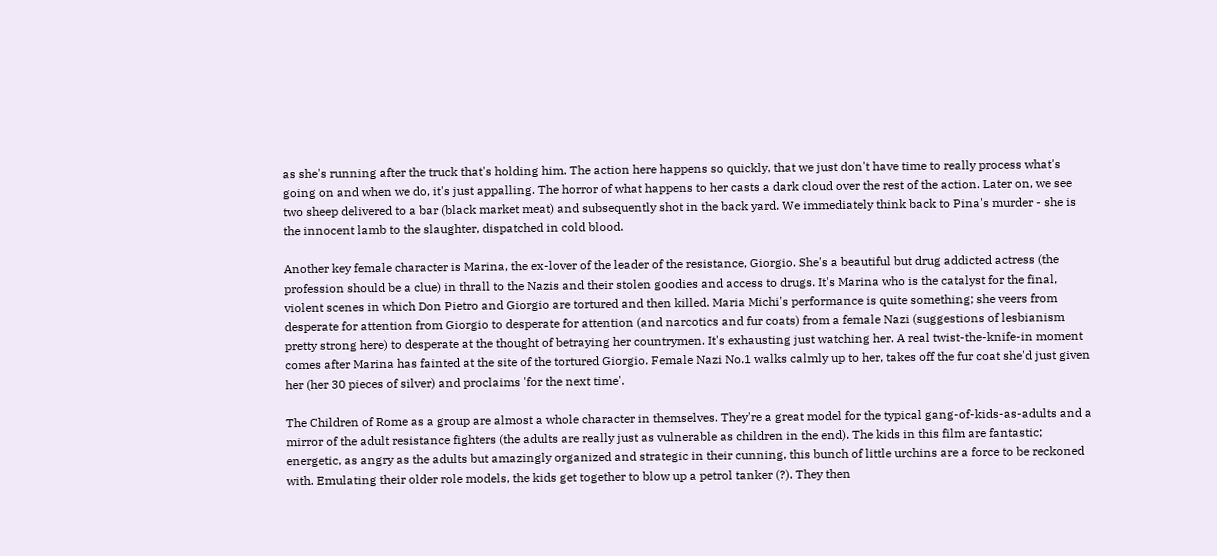as she's running after the truck that's holding him. The action here happens so quickly, that we just don't have time to really process what's going on and when we do, it's just appalling. The horror of what happens to her casts a dark cloud over the rest of the action. Later on, we see two sheep delivered to a bar (black market meat) and subsequently shot in the back yard. We immediately think back to Pina's murder - she is the innocent lamb to the slaughter, dispatched in cold blood.

Another key female character is Marina, the ex-lover of the leader of the resistance, Giorgio. She's a beautiful but drug addicted actress (the profession should be a clue) in thrall to the Nazis and their stolen goodies and access to drugs. It's Marina who is the catalyst for the final, violent scenes in which Don Pietro and Giorgio are tortured and then killed. Maria Michi's performance is quite something; she veers from desperate for attention from Giorgio to desperate for attention (and narcotics and fur coats) from a female Nazi (suggestions of lesbianism pretty strong here) to desperate at the thought of betraying her countrymen. It's exhausting just watching her. A real twist-the-knife-in moment comes after Marina has fainted at the site of the tortured Giorgio. Female Nazi No.1 walks calmly up to her, takes off the fur coat she'd just given her (her 30 pieces of silver) and proclaims 'for the next time'.

The Children of Rome as a group are almost a whole character in themselves. They're a great model for the typical gang-of-kids-as-adults and a mirror of the adult resistance fighters (the adults are really just as vulnerable as children in the end). The kids in this film are fantastic; energetic, as angry as the adults but amazingly organized and strategic in their cunning, this bunch of little urchins are a force to be reckoned with. Emulating their older role models, the kids get together to blow up a petrol tanker (?). They then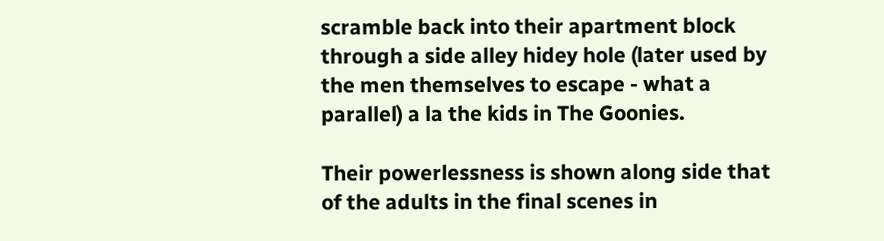scramble back into their apartment block through a side alley hidey hole (later used by the men themselves to escape - what a parallel) a la the kids in The Goonies.

Their powerlessness is shown along side that of the adults in the final scenes in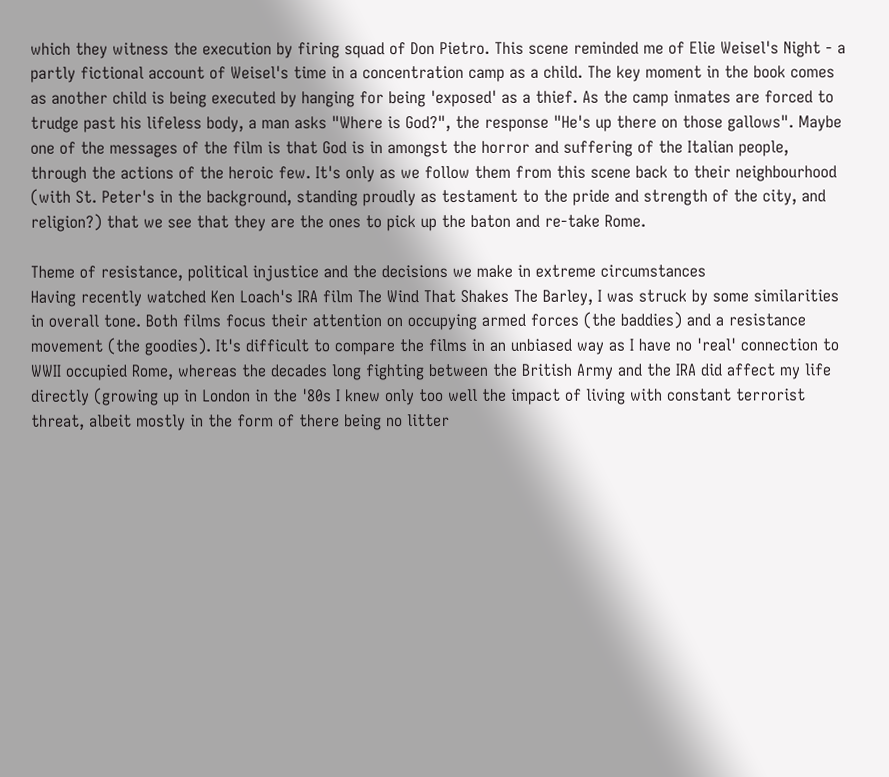which they witness the execution by firing squad of Don Pietro. This scene reminded me of Elie Weisel's Night - a partly fictional account of Weisel's time in a concentration camp as a child. The key moment in the book comes as another child is being executed by hanging for being 'exposed' as a thief. As the camp inmates are forced to trudge past his lifeless body, a man asks "Where is God?", the response "He's up there on those gallows". Maybe one of the messages of the film is that God is in amongst the horror and suffering of the Italian people, through the actions of the heroic few. It's only as we follow them from this scene back to their neighbourhood (with St. Peter's in the background, standing proudly as testament to the pride and strength of the city, and religion?) that we see that they are the ones to pick up the baton and re-take Rome.

Theme of resistance, political injustice and the decisions we make in extreme circumstances
Having recently watched Ken Loach's IRA film The Wind That Shakes The Barley, I was struck by some similarities in overall tone. Both films focus their attention on occupying armed forces (the baddies) and a resistance movement (the goodies). It's difficult to compare the films in an unbiased way as I have no 'real' connection to WWII occupied Rome, whereas the decades long fighting between the British Army and the IRA did affect my life directly (growing up in London in the '80s I knew only too well the impact of living with constant terrorist threat, albeit mostly in the form of there being no litter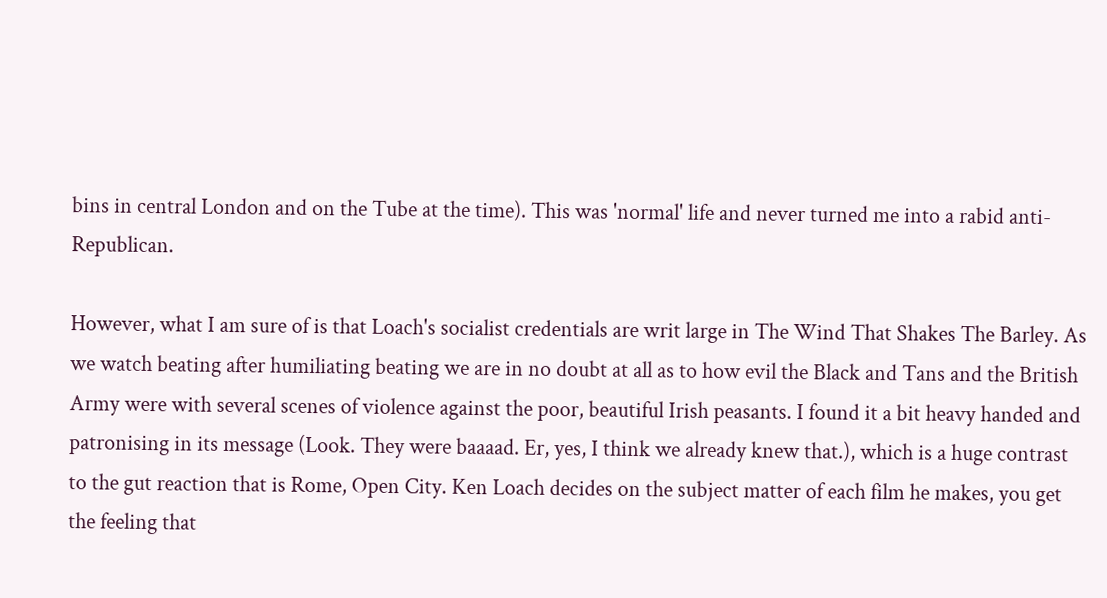bins in central London and on the Tube at the time). This was 'normal' life and never turned me into a rabid anti-Republican.

However, what I am sure of is that Loach's socialist credentials are writ large in The Wind That Shakes The Barley. As we watch beating after humiliating beating we are in no doubt at all as to how evil the Black and Tans and the British Army were with several scenes of violence against the poor, beautiful Irish peasants. I found it a bit heavy handed and patronising in its message (Look. They were baaaad. Er, yes, I think we already knew that.), which is a huge contrast to the gut reaction that is Rome, Open City. Ken Loach decides on the subject matter of each film he makes, you get the feeling that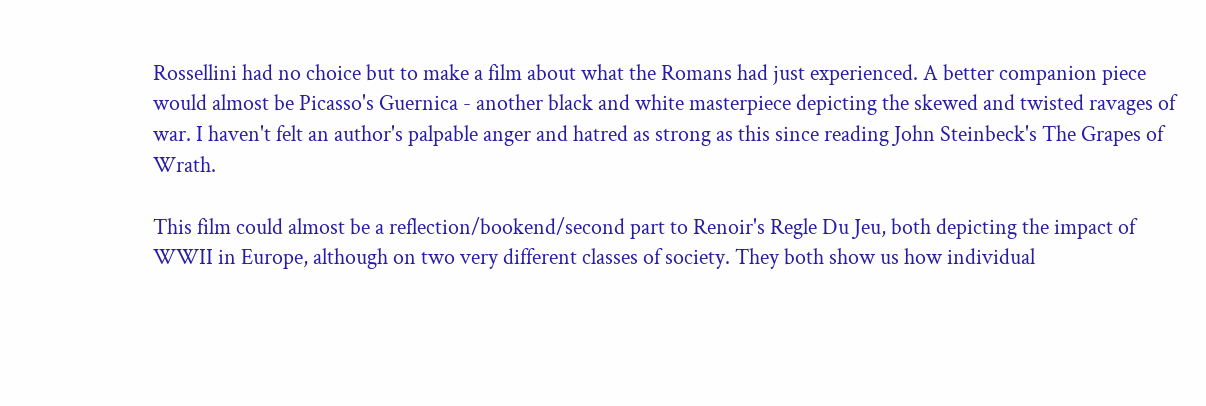Rossellini had no choice but to make a film about what the Romans had just experienced. A better companion piece would almost be Picasso's Guernica - another black and white masterpiece depicting the skewed and twisted ravages of war. I haven't felt an author's palpable anger and hatred as strong as this since reading John Steinbeck's The Grapes of Wrath.

This film could almost be a reflection/bookend/second part to Renoir's Regle Du Jeu, both depicting the impact of WWII in Europe, although on two very different classes of society. They both show us how individual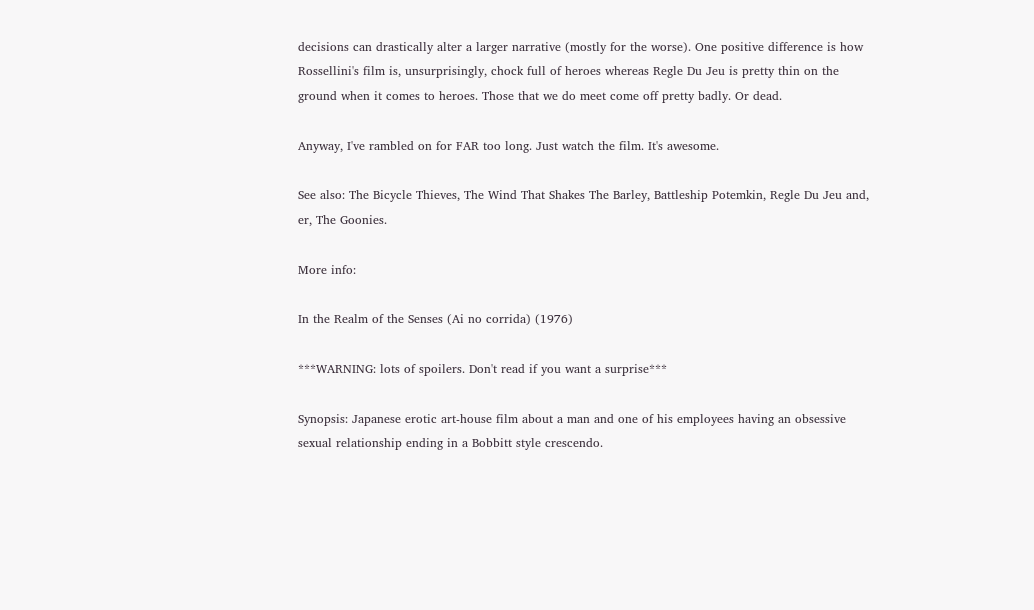decisions can drastically alter a larger narrative (mostly for the worse). One positive difference is how Rossellini's film is, unsurprisingly, chock full of heroes whereas Regle Du Jeu is pretty thin on the ground when it comes to heroes. Those that we do meet come off pretty badly. Or dead.

Anyway, I've rambled on for FAR too long. Just watch the film. It's awesome.

See also: The Bicycle Thieves, The Wind That Shakes The Barley, Battleship Potemkin, Regle Du Jeu and, er, The Goonies.

More info:

In the Realm of the Senses (Ai no corrida) (1976)

***WARNING: lots of spoilers. Don't read if you want a surprise***

Synopsis: Japanese erotic art-house film about a man and one of his employees having an obsessive sexual relationship ending in a Bobbitt style crescendo.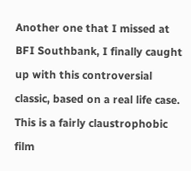Another one that I missed at BFI Southbank, I finally caught up with this controversial classic, based on a real life case. This is a fairly claustrophobic film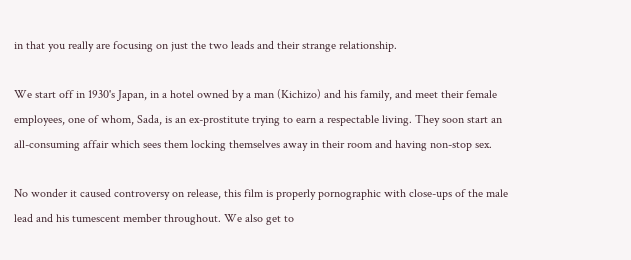in that you really are focusing on just the two leads and their strange relationship.

We start off in 1930's Japan, in a hotel owned by a man (Kichizo) and his family, and meet their female employees, one of whom, Sada, is an ex-prostitute trying to earn a respectable living. They soon start an all-consuming affair which sees them locking themselves away in their room and having non-stop sex.

No wonder it caused controversy on release, this film is properly pornographic with close-ups of the male lead and his tumescent member throughout. We also get to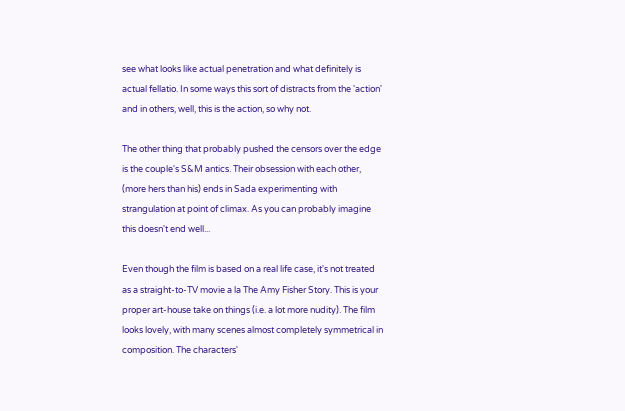see what looks like actual penetration and what definitely is actual fellatio. In some ways this sort of distracts from the 'action' and in others, well, this is the action, so why not.

The other thing that probably pushed the censors over the edge is the couple's S&M antics. Their obsession with each other, (more hers than his) ends in Sada experimenting with strangulation at point of climax. As you can probably imagine this doesn't end well...

Even though the film is based on a real life case, it's not treated as a straight-to-TV movie a la The Amy Fisher Story. This is your proper art-house take on things (i.e. a lot more nudity). The film looks lovely, with many scenes almost completely symmetrical in composition. The characters'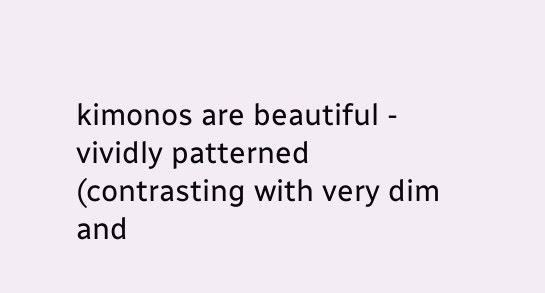kimonos are beautiful - vividly patterned (contrasting with very dim and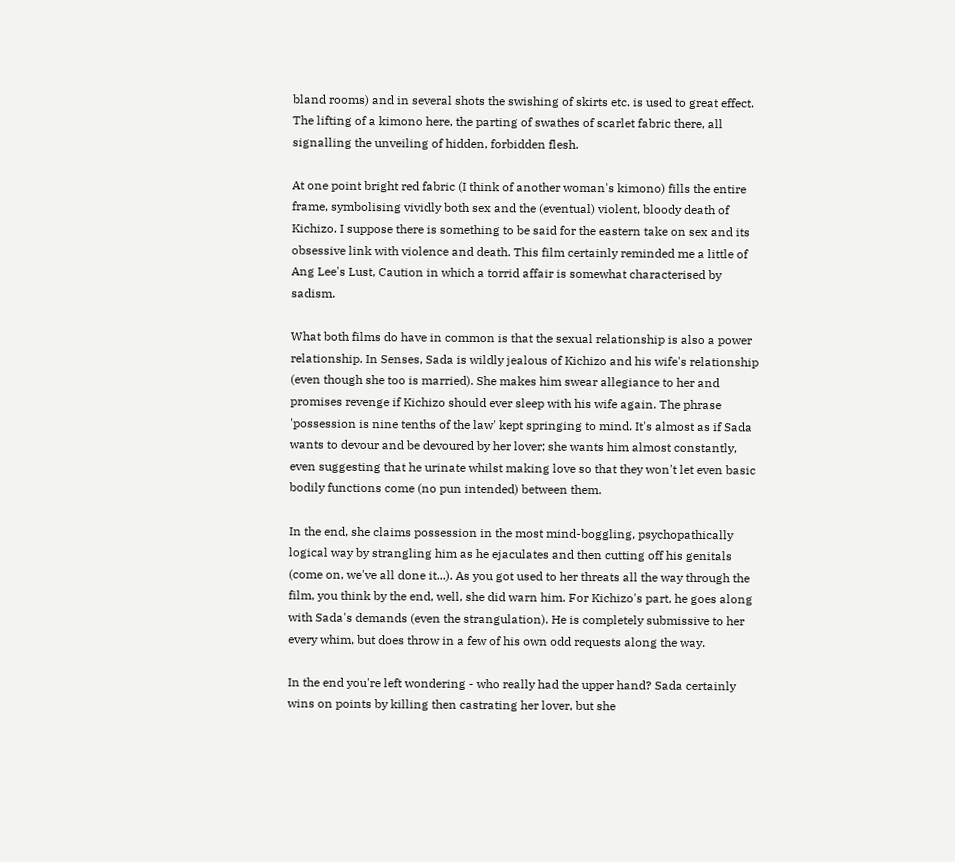bland rooms) and in several shots the swishing of skirts etc. is used to great effect. The lifting of a kimono here, the parting of swathes of scarlet fabric there, all signalling the unveiling of hidden, forbidden flesh.

At one point bright red fabric (I think of another woman's kimono) fills the entire frame, symbolising vividly both sex and the (eventual) violent, bloody death of Kichizo. I suppose there is something to be said for the eastern take on sex and its obsessive link with violence and death. This film certainly reminded me a little of Ang Lee's Lust, Caution in which a torrid affair is somewhat characterised by sadism.

What both films do have in common is that the sexual relationship is also a power relationship. In Senses, Sada is wildly jealous of Kichizo and his wife's relationship (even though she too is married). She makes him swear allegiance to her and promises revenge if Kichizo should ever sleep with his wife again. The phrase 'possession is nine tenths of the law' kept springing to mind. It's almost as if Sada wants to devour and be devoured by her lover; she wants him almost constantly, even suggesting that he urinate whilst making love so that they won't let even basic bodily functions come (no pun intended) between them.

In the end, she claims possession in the most mind-boggling, psychopathically logical way by strangling him as he ejaculates and then cutting off his genitals (come on, we've all done it...). As you got used to her threats all the way through the film, you think by the end, well, she did warn him. For Kichizo's part, he goes along with Sada's demands (even the strangulation). He is completely submissive to her every whim, but does throw in a few of his own odd requests along the way.

In the end you're left wondering - who really had the upper hand? Sada certainly wins on points by killing then castrating her lover, but she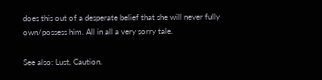does this out of a desperate belief that she will never fully own/possess him. All in all a very sorry tale.

See also: Lust, Caution.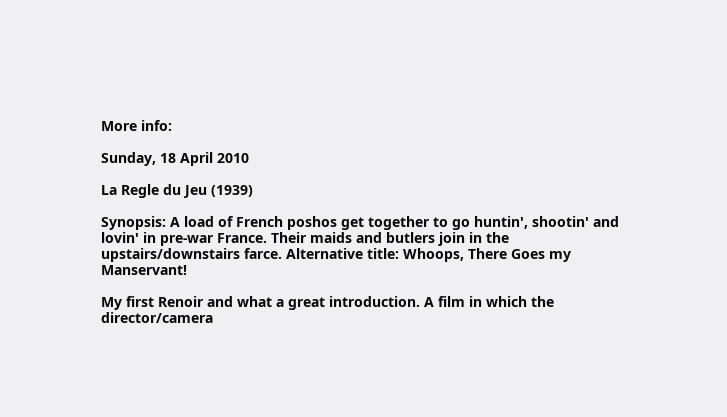More info:

Sunday, 18 April 2010

La Regle du Jeu (1939)

Synopsis: A load of French poshos get together to go huntin', shootin' and lovin' in pre-war France. Their maids and butlers join in the upstairs/downstairs farce. Alternative title: Whoops, There Goes my Manservant!

My first Renoir and what a great introduction. A film in which the director/camera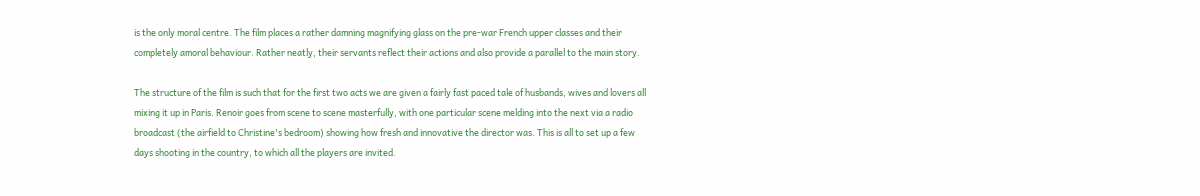is the only moral centre. The film places a rather damning magnifying glass on the pre-war French upper classes and their completely amoral behaviour. Rather neatly, their servants reflect their actions and also provide a parallel to the main story.

The structure of the film is such that for the first two acts we are given a fairly fast paced tale of husbands, wives and lovers all mixing it up in Paris. Renoir goes from scene to scene masterfully, with one particular scene melding into the next via a radio broadcast (the airfield to Christine's bedroom) showing how fresh and innovative the director was. This is all to set up a few days shooting in the country, to which all the players are invited.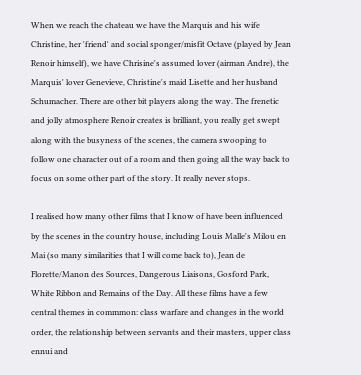When we reach the chateau we have the Marquis and his wife Christine, her 'friend' and social sponger/misfit Octave (played by Jean Renoir himself), we have Chrisine's assumed lover (airman Andre), the Marquis' lover Genevieve, Christine's maid Lisette and her husband Schumacher. There are other bit players along the way. The frenetic and jolly atmosphere Renoir creates is brilliant, you really get swept along with the busyness of the scenes, the camera swooping to follow one character out of a room and then going all the way back to focus on some other part of the story. It really never stops.

I realised how many other films that I know of have been influenced by the scenes in the country house, including Louis Malle's Milou en Mai (so many similarities that I will come back to), Jean de Florette/Manon des Sources, Dangerous Liaisons, Gosford Park, White Ribbon and Remains of the Day. All these films have a few central themes in commmon: class warfare and changes in the world order, the relationship between servants and their masters, upper class ennui and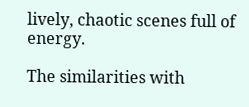lively, chaotic scenes full of energy.

The similarities with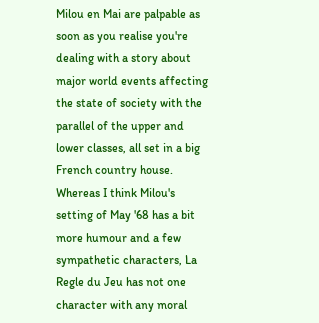Milou en Mai are palpable as soon as you realise you're dealing with a story about major world events affecting the state of society with the parallel of the upper and lower classes, all set in a big French country house. Whereas I think Milou's setting of May '68 has a bit more humour and a few sympathetic characters, La Regle du Jeu has not one character with any moral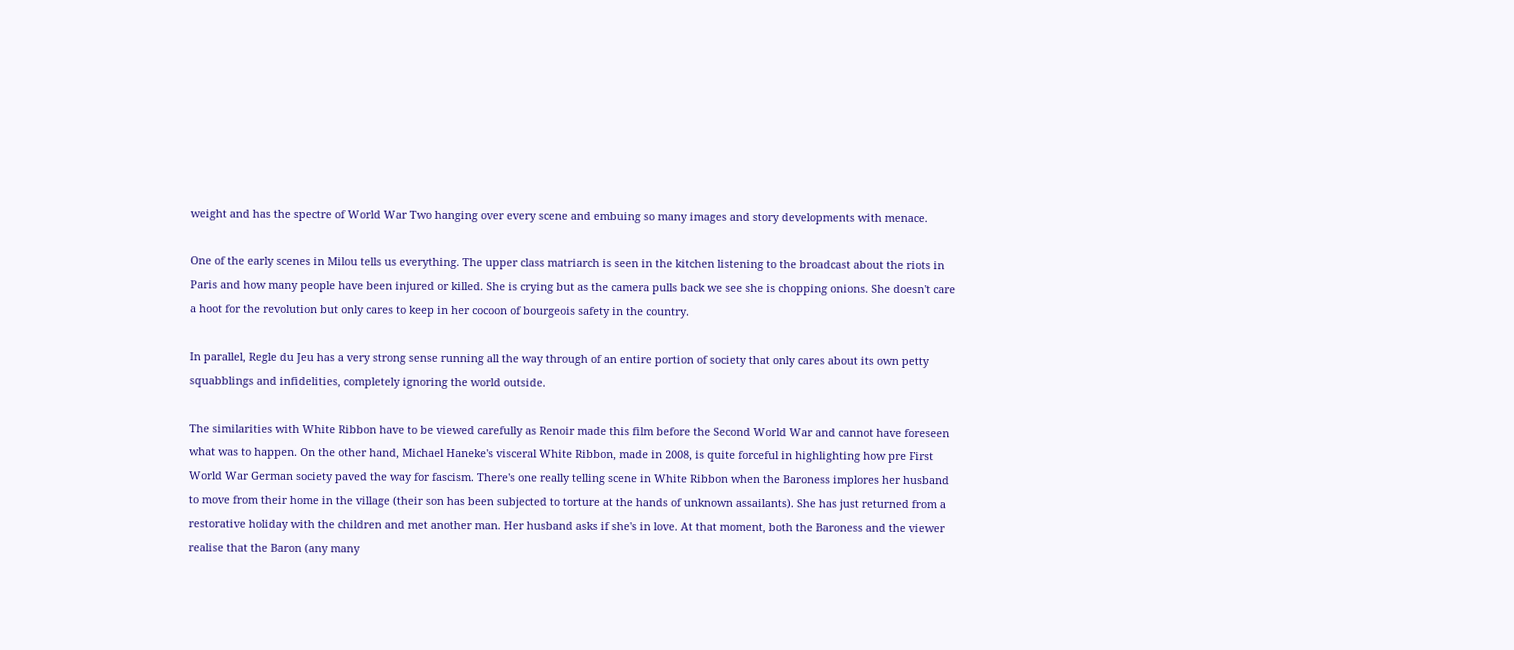weight and has the spectre of World War Two hanging over every scene and embuing so many images and story developments with menace.

One of the early scenes in Milou tells us everything. The upper class matriarch is seen in the kitchen listening to the broadcast about the riots in Paris and how many people have been injured or killed. She is crying but as the camera pulls back we see she is chopping onions. She doesn't care a hoot for the revolution but only cares to keep in her cocoon of bourgeois safety in the country.

In parallel, Regle du Jeu has a very strong sense running all the way through of an entire portion of society that only cares about its own petty squabblings and infidelities, completely ignoring the world outside.

The similarities with White Ribbon have to be viewed carefully as Renoir made this film before the Second World War and cannot have foreseen what was to happen. On the other hand, Michael Haneke's visceral White Ribbon, made in 2008, is quite forceful in highlighting how pre First World War German society paved the way for fascism. There's one really telling scene in White Ribbon when the Baroness implores her husband to move from their home in the village (their son has been subjected to torture at the hands of unknown assailants). She has just returned from a restorative holiday with the children and met another man. Her husband asks if she's in love. At that moment, both the Baroness and the viewer realise that the Baron (any many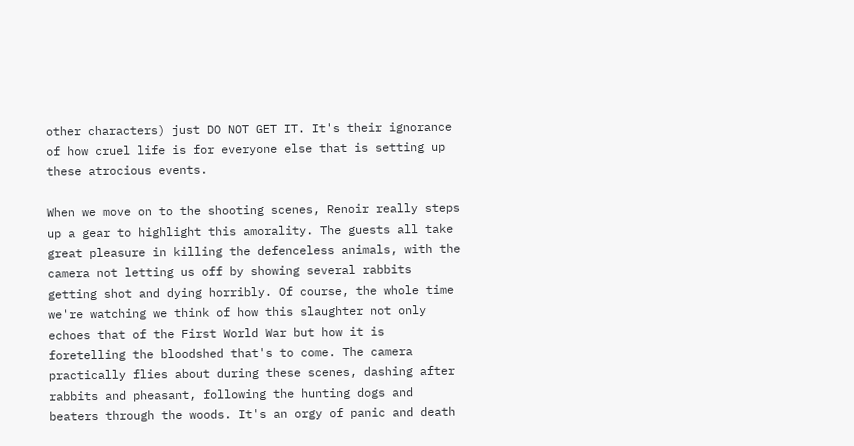other characters) just DO NOT GET IT. It's their ignorance of how cruel life is for everyone else that is setting up these atrocious events.

When we move on to the shooting scenes, Renoir really steps up a gear to highlight this amorality. The guests all take great pleasure in killing the defenceless animals, with the camera not letting us off by showing several rabbits getting shot and dying horribly. Of course, the whole time we're watching we think of how this slaughter not only echoes that of the First World War but how it is foretelling the bloodshed that's to come. The camera practically flies about during these scenes, dashing after rabbits and pheasant, following the hunting dogs and beaters through the woods. It's an orgy of panic and death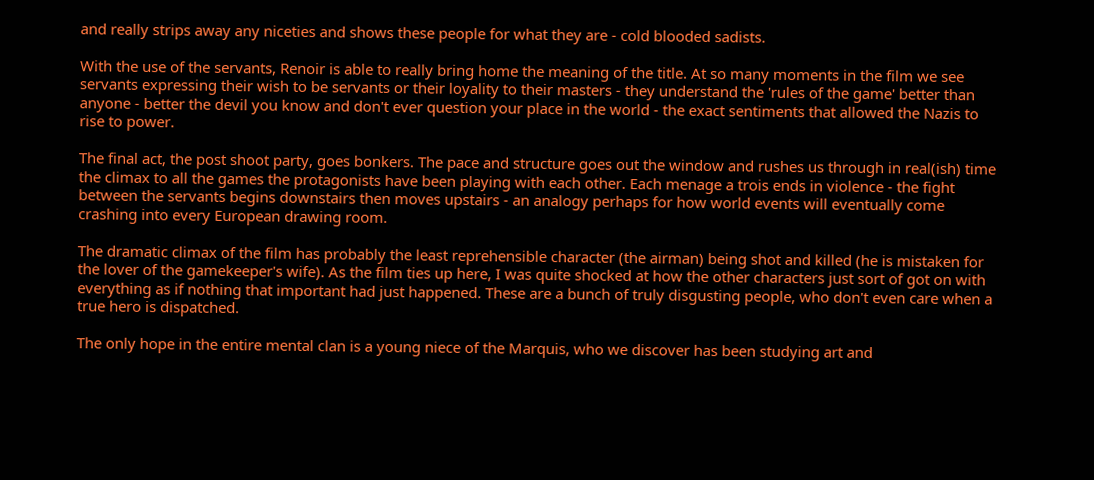and really strips away any niceties and shows these people for what they are - cold blooded sadists.

With the use of the servants, Renoir is able to really bring home the meaning of the title. At so many moments in the film we see servants expressing their wish to be servants or their loyality to their masters - they understand the 'rules of the game' better than anyone - better the devil you know and don't ever question your place in the world - the exact sentiments that allowed the Nazis to rise to power.

The final act, the post shoot party, goes bonkers. The pace and structure goes out the window and rushes us through in real(ish) time the climax to all the games the protagonists have been playing with each other. Each menage a trois ends in violence - the fight between the servants begins downstairs then moves upstairs - an analogy perhaps for how world events will eventually come crashing into every European drawing room.

The dramatic climax of the film has probably the least reprehensible character (the airman) being shot and killed (he is mistaken for the lover of the gamekeeper's wife). As the film ties up here, I was quite shocked at how the other characters just sort of got on with everything as if nothing that important had just happened. These are a bunch of truly disgusting people, who don't even care when a true hero is dispatched.

The only hope in the entire mental clan is a young niece of the Marquis, who we discover has been studying art and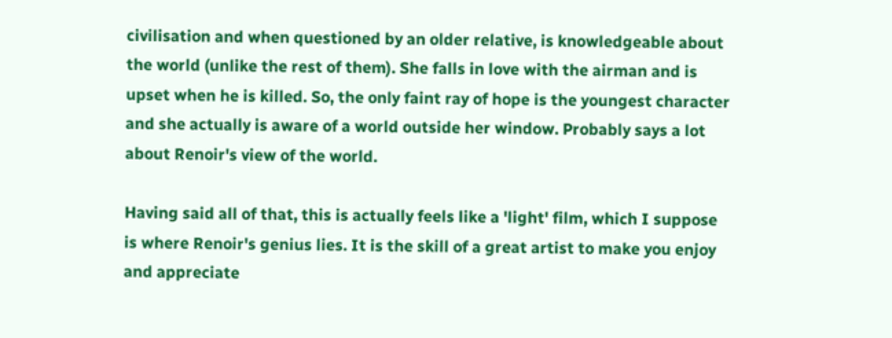civilisation and when questioned by an older relative, is knowledgeable about the world (unlike the rest of them). She falls in love with the airman and is upset when he is killed. So, the only faint ray of hope is the youngest character and she actually is aware of a world outside her window. Probably says a lot about Renoir's view of the world.

Having said all of that, this is actually feels like a 'light' film, which I suppose is where Renoir's genius lies. It is the skill of a great artist to make you enjoy and appreciate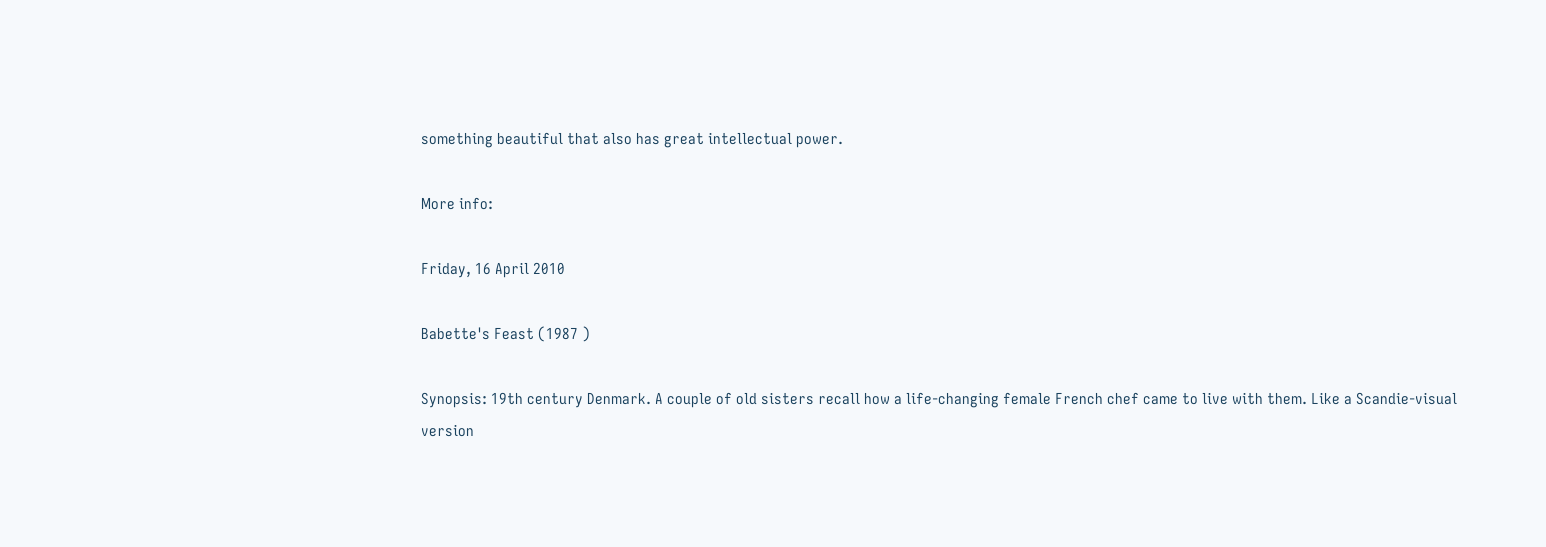something beautiful that also has great intellectual power.

More info:

Friday, 16 April 2010

Babette's Feast (1987 )

Synopsis: 19th century Denmark. A couple of old sisters recall how a life-changing female French chef came to live with them. Like a Scandie-visual version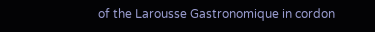of the Larousse Gastronomique in cordon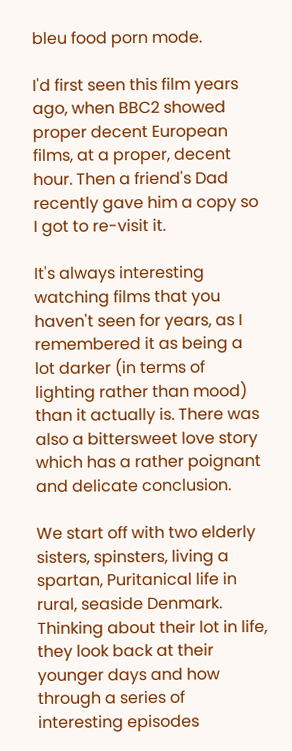bleu food porn mode.

I'd first seen this film years ago, when BBC2 showed proper decent European films, at a proper, decent hour. Then a friend's Dad recently gave him a copy so I got to re-visit it.

It's always interesting watching films that you haven't seen for years, as I remembered it as being a lot darker (in terms of lighting rather than mood) than it actually is. There was also a bittersweet love story which has a rather poignant and delicate conclusion.

We start off with two elderly sisters, spinsters, living a spartan, Puritanical life in rural, seaside Denmark. Thinking about their lot in life, they look back at their younger days and how through a series of interesting episodes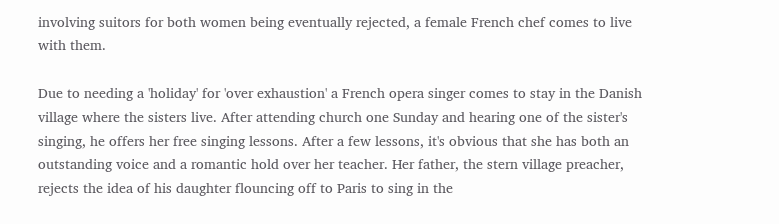involving suitors for both women being eventually rejected, a female French chef comes to live with them.

Due to needing a 'holiday' for 'over exhaustion' a French opera singer comes to stay in the Danish village where the sisters live. After attending church one Sunday and hearing one of the sister's singing, he offers her free singing lessons. After a few lessons, it's obvious that she has both an outstanding voice and a romantic hold over her teacher. Her father, the stern village preacher, rejects the idea of his daughter flouncing off to Paris to sing in the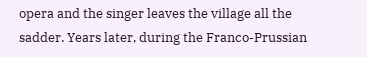opera and the singer leaves the village all the sadder. Years later, during the Franco-Prussian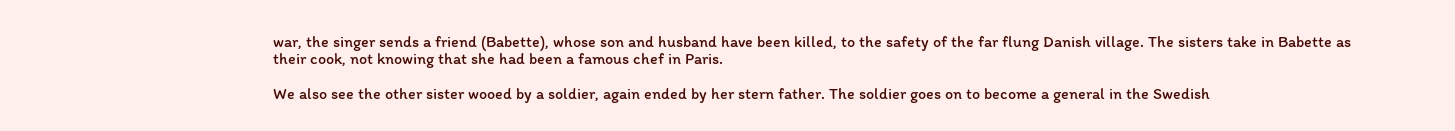war, the singer sends a friend (Babette), whose son and husband have been killed, to the safety of the far flung Danish village. The sisters take in Babette as their cook, not knowing that she had been a famous chef in Paris.

We also see the other sister wooed by a soldier, again ended by her stern father. The soldier goes on to become a general in the Swedish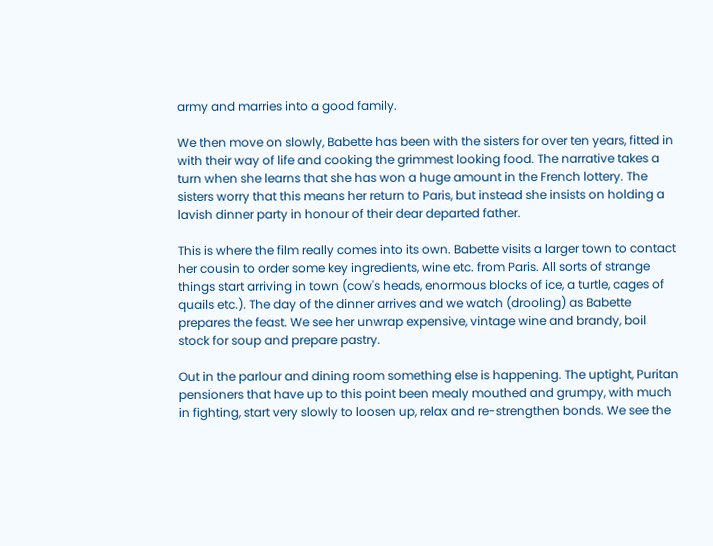army and marries into a good family.

We then move on slowly, Babette has been with the sisters for over ten years, fitted in with their way of life and cooking the grimmest looking food. The narrative takes a turn when she learns that she has won a huge amount in the French lottery. The sisters worry that this means her return to Paris, but instead she insists on holding a lavish dinner party in honour of their dear departed father.

This is where the film really comes into its own. Babette visits a larger town to contact her cousin to order some key ingredients, wine etc. from Paris. All sorts of strange things start arriving in town (cow's heads, enormous blocks of ice, a turtle, cages of quails etc.). The day of the dinner arrives and we watch (drooling) as Babette prepares the feast. We see her unwrap expensive, vintage wine and brandy, boil stock for soup and prepare pastry.

Out in the parlour and dining room something else is happening. The uptight, Puritan pensioners that have up to this point been mealy mouthed and grumpy, with much in fighting, start very slowly to loosen up, relax and re-strengthen bonds. We see the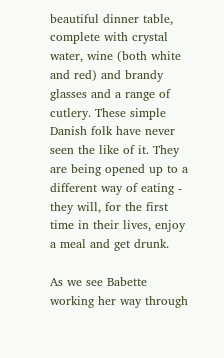beautiful dinner table, complete with crystal water, wine (both white and red) and brandy glasses and a range of cutlery. These simple Danish folk have never seen the like of it. They are being opened up to a different way of eating - they will, for the first time in their lives, enjoy a meal and get drunk.

As we see Babette working her way through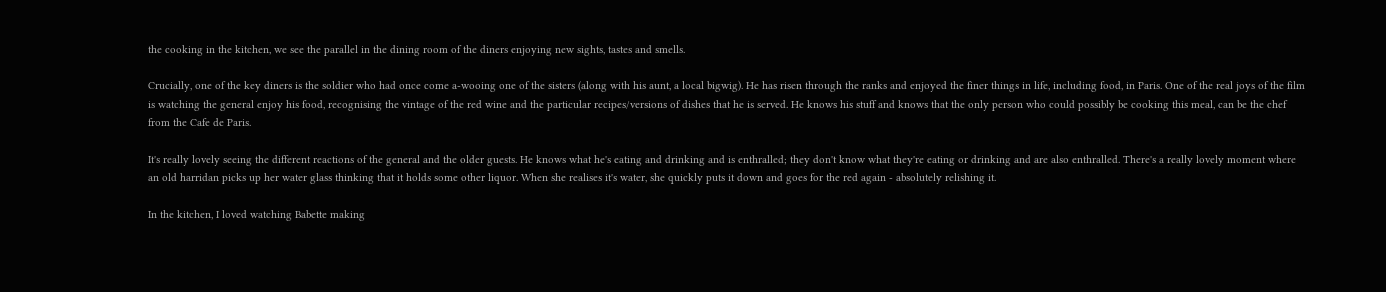the cooking in the kitchen, we see the parallel in the dining room of the diners enjoying new sights, tastes and smells.

Crucially, one of the key diners is the soldier who had once come a-wooing one of the sisters (along with his aunt, a local bigwig). He has risen through the ranks and enjoyed the finer things in life, including food, in Paris. One of the real joys of the film is watching the general enjoy his food, recognising the vintage of the red wine and the particular recipes/versions of dishes that he is served. He knows his stuff and knows that the only person who could possibly be cooking this meal, can be the chef from the Cafe de Paris.

It's really lovely seeing the different reactions of the general and the older guests. He knows what he's eating and drinking and is enthralled; they don't know what they're eating or drinking and are also enthralled. There's a really lovely moment where an old harridan picks up her water glass thinking that it holds some other liquor. When she realises it's water, she quickly puts it down and goes for the red again - absolutely relishing it.

In the kitchen, I loved watching Babette making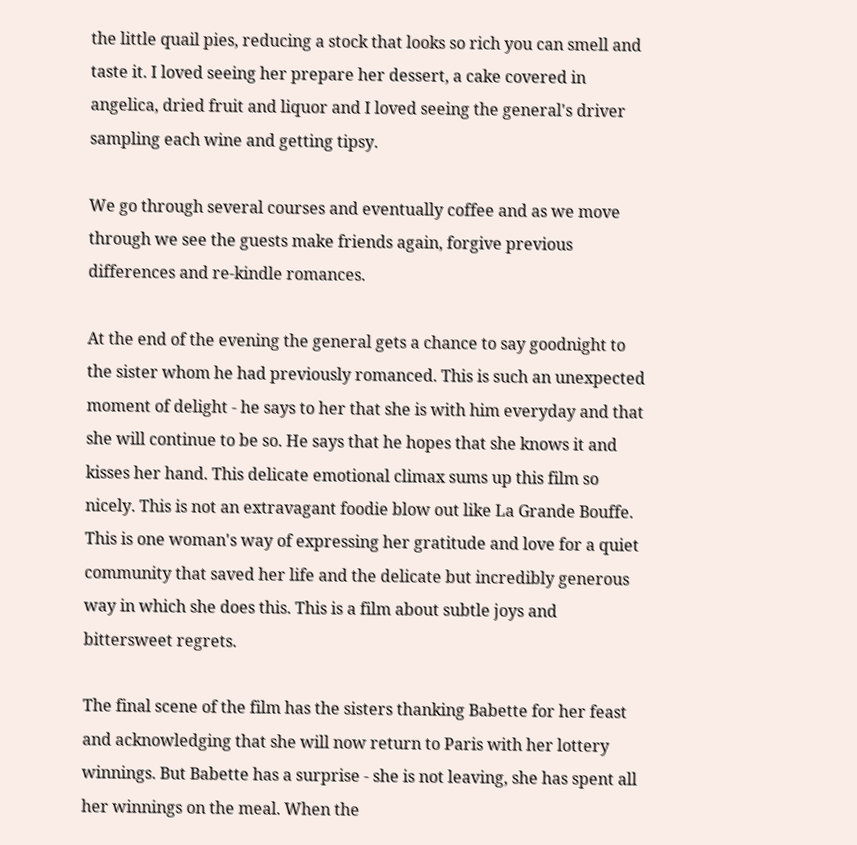the little quail pies, reducing a stock that looks so rich you can smell and taste it. I loved seeing her prepare her dessert, a cake covered in angelica, dried fruit and liquor and I loved seeing the general's driver sampling each wine and getting tipsy.

We go through several courses and eventually coffee and as we move through we see the guests make friends again, forgive previous differences and re-kindle romances.

At the end of the evening the general gets a chance to say goodnight to the sister whom he had previously romanced. This is such an unexpected moment of delight - he says to her that she is with him everyday and that she will continue to be so. He says that he hopes that she knows it and kisses her hand. This delicate emotional climax sums up this film so nicely. This is not an extravagant foodie blow out like La Grande Bouffe. This is one woman's way of expressing her gratitude and love for a quiet community that saved her life and the delicate but incredibly generous way in which she does this. This is a film about subtle joys and bittersweet regrets.

The final scene of the film has the sisters thanking Babette for her feast and acknowledging that she will now return to Paris with her lottery winnings. But Babette has a surprise - she is not leaving, she has spent all her winnings on the meal. When the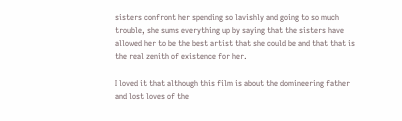sisters confront her spending so lavishly and going to so much trouble, she sums everything up by saying that the sisters have allowed her to be the best artist that she could be and that that is the real zenith of existence for her.

I loved it that although this film is about the domineering father and lost loves of the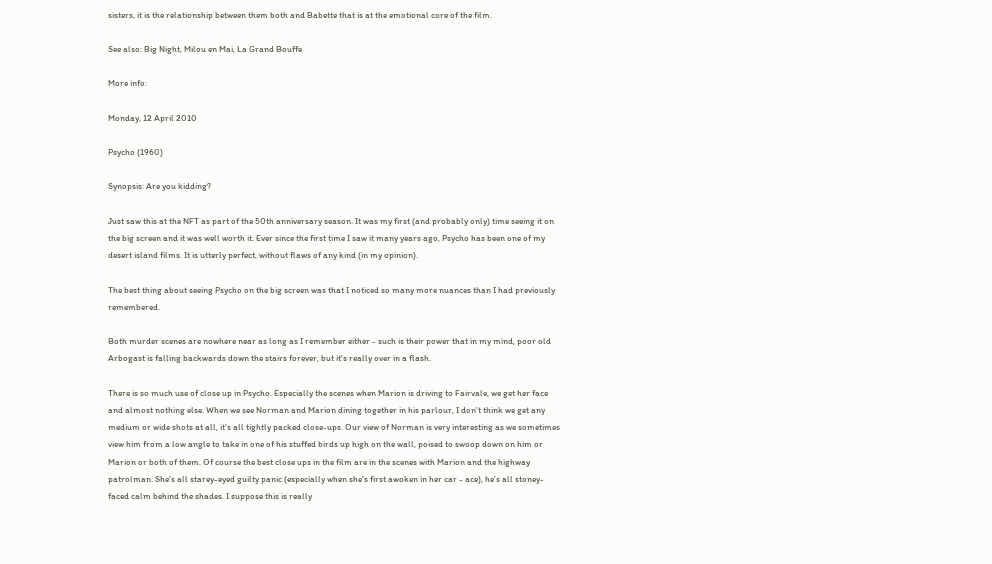sisters, it is the relationship between them both and Babette that is at the emotional core of the film.

See also: Big Night, Milou en Mai, La Grand Bouffe

More info:

Monday, 12 April 2010

Psycho (1960)

Synopsis: Are you kidding?

Just saw this at the NFT as part of the 50th anniversary season. It was my first (and probably only) time seeing it on the big screen and it was well worth it. Ever since the first time I saw it many years ago, Psycho has been one of my desert island films. It is utterly perfect, without flaws of any kind (in my opinion).

The best thing about seeing Psycho on the big screen was that I noticed so many more nuances than I had previously remembered.

Both murder scenes are nowhere near as long as I remember either - such is their power that in my mind, poor old Arbogast is falling backwards down the stairs forever, but it's really over in a flash.

There is so much use of close up in Psycho. Especially the scenes when Marion is driving to Fairvale, we get her face and almost nothing else. When we see Norman and Marion dining together in his parlour, I don't think we get any medium or wide shots at all, it's all tightly packed close-ups. Our view of Norman is very interesting as we sometimes view him from a low angle to take in one of his stuffed birds up high on the wall, poised to swoop down on him or Marion or both of them. Of course the best close ups in the film are in the scenes with Marion and the highway patrolman. She's all starey-eyed guilty panic (especially when she's first awoken in her car - ace), he's all stoney-faced calm behind the shades. I suppose this is really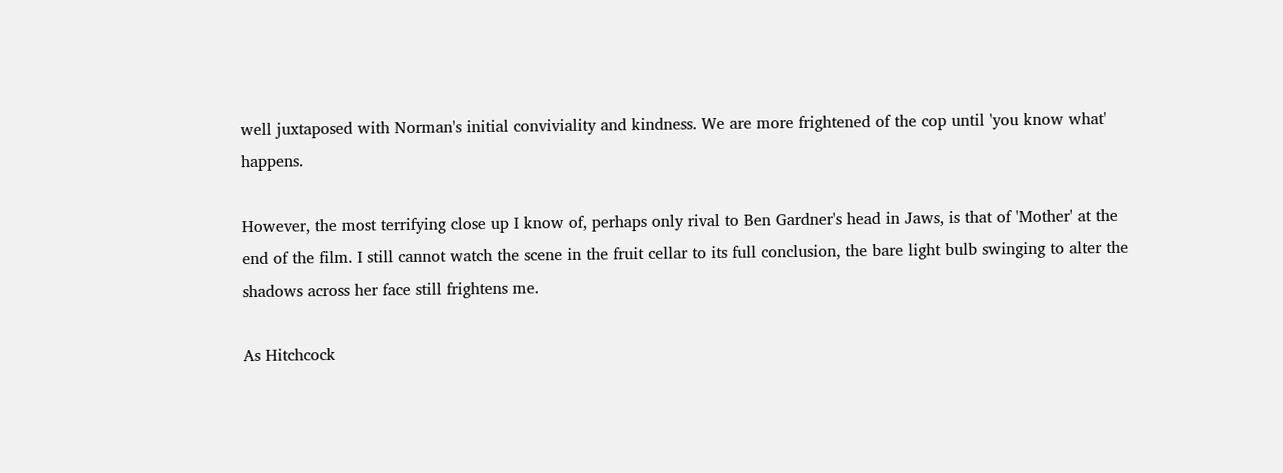well juxtaposed with Norman's initial conviviality and kindness. We are more frightened of the cop until 'you know what' happens.

However, the most terrifying close up I know of, perhaps only rival to Ben Gardner's head in Jaws, is that of 'Mother' at the end of the film. I still cannot watch the scene in the fruit cellar to its full conclusion, the bare light bulb swinging to alter the shadows across her face still frightens me.

As Hitchcock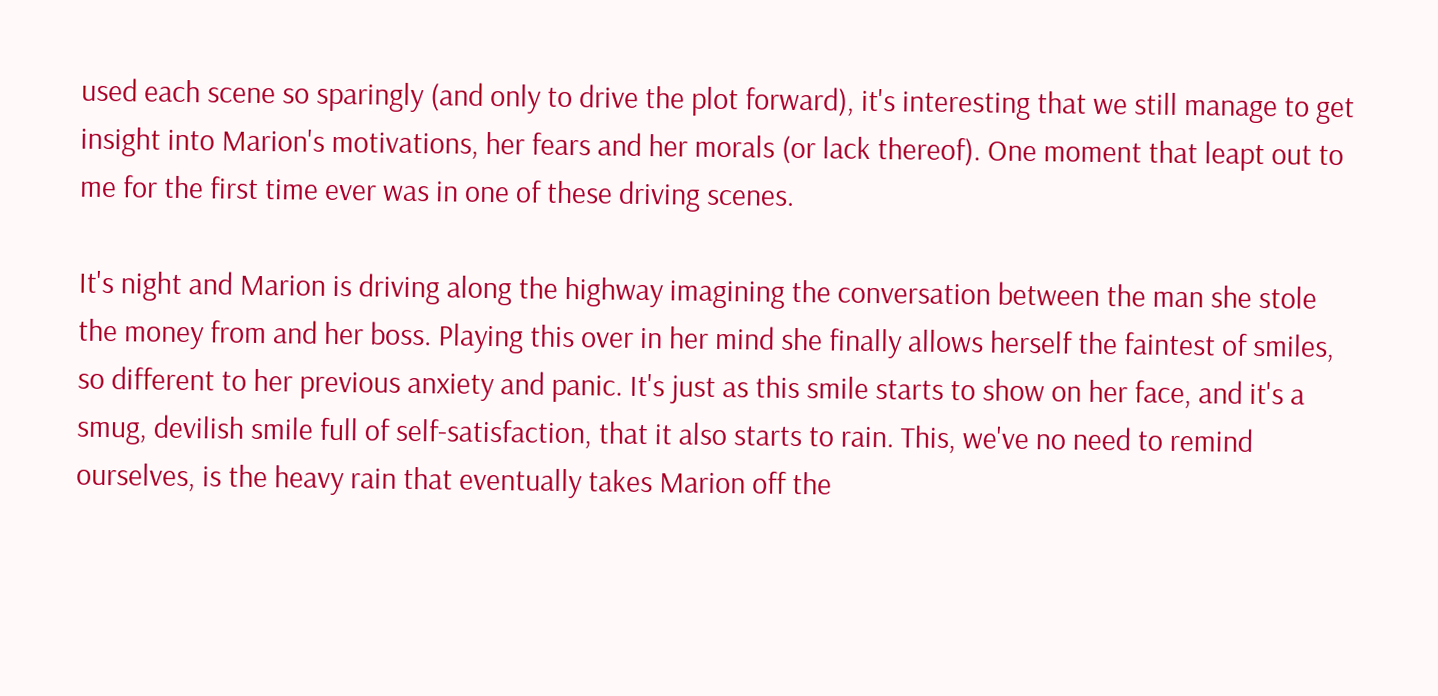used each scene so sparingly (and only to drive the plot forward), it's interesting that we still manage to get insight into Marion's motivations, her fears and her morals (or lack thereof). One moment that leapt out to me for the first time ever was in one of these driving scenes.

It's night and Marion is driving along the highway imagining the conversation between the man she stole the money from and her boss. Playing this over in her mind she finally allows herself the faintest of smiles, so different to her previous anxiety and panic. It's just as this smile starts to show on her face, and it's a smug, devilish smile full of self-satisfaction, that it also starts to rain. This, we've no need to remind ourselves, is the heavy rain that eventually takes Marion off the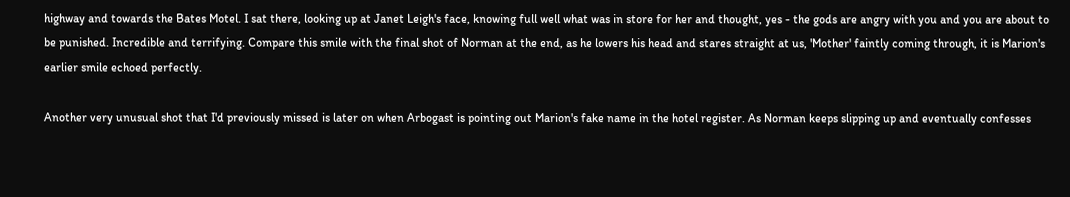highway and towards the Bates Motel. I sat there, looking up at Janet Leigh's face, knowing full well what was in store for her and thought, yes - the gods are angry with you and you are about to be punished. Incredible and terrifying. Compare this smile with the final shot of Norman at the end, as he lowers his head and stares straight at us, 'Mother' faintly coming through, it is Marion's earlier smile echoed perfectly.

Another very unusual shot that I'd previously missed is later on when Arbogast is pointing out Marion's fake name in the hotel register. As Norman keeps slipping up and eventually confesses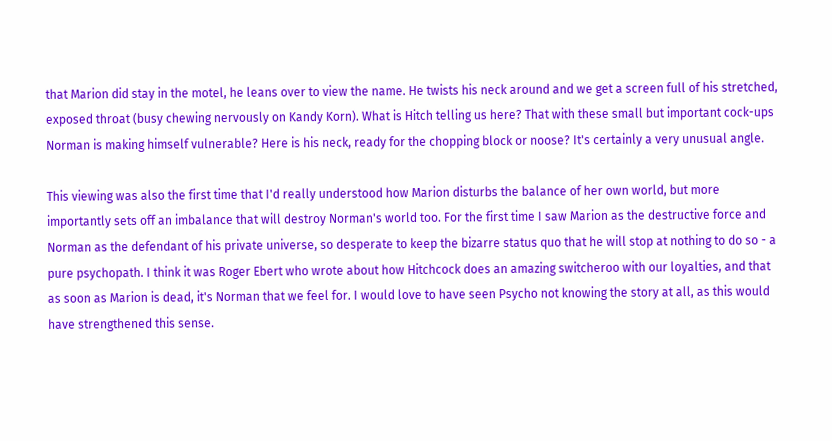that Marion did stay in the motel, he leans over to view the name. He twists his neck around and we get a screen full of his stretched, exposed throat (busy chewing nervously on Kandy Korn). What is Hitch telling us here? That with these small but important cock-ups Norman is making himself vulnerable? Here is his neck, ready for the chopping block or noose? It's certainly a very unusual angle.

This viewing was also the first time that I'd really understood how Marion disturbs the balance of her own world, but more importantly sets off an imbalance that will destroy Norman's world too. For the first time I saw Marion as the destructive force and Norman as the defendant of his private universe, so desperate to keep the bizarre status quo that he will stop at nothing to do so - a pure psychopath. I think it was Roger Ebert who wrote about how Hitchcock does an amazing switcheroo with our loyalties, and that as soon as Marion is dead, it's Norman that we feel for. I would love to have seen Psycho not knowing the story at all, as this would have strengthened this sense.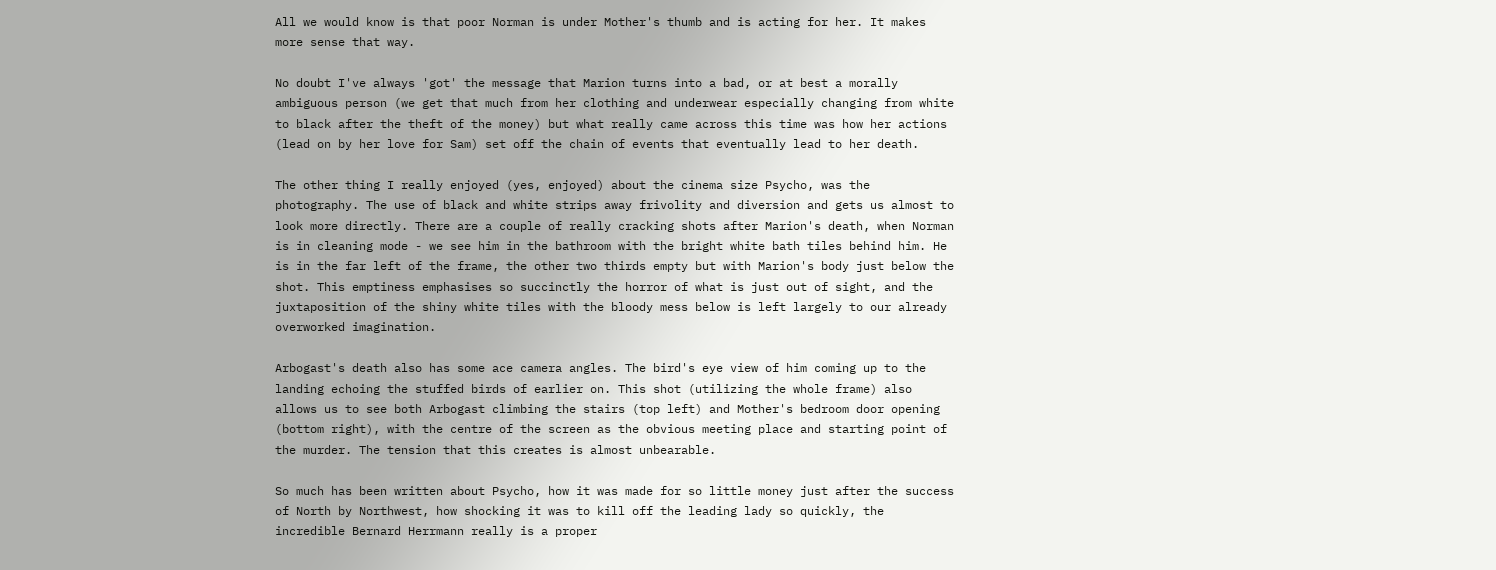All we would know is that poor Norman is under Mother's thumb and is acting for her. It makes more sense that way.

No doubt I've always 'got' the message that Marion turns into a bad, or at best a morally ambiguous person (we get that much from her clothing and underwear especially changing from white to black after the theft of the money) but what really came across this time was how her actions (lead on by her love for Sam) set off the chain of events that eventually lead to her death.

The other thing I really enjoyed (yes, enjoyed) about the cinema size Psycho, was the photography. The use of black and white strips away frivolity and diversion and gets us almost to look more directly. There are a couple of really cracking shots after Marion's death, when Norman is in cleaning mode - we see him in the bathroom with the bright white bath tiles behind him. He is in the far left of the frame, the other two thirds empty but with Marion's body just below the shot. This emptiness emphasises so succinctly the horror of what is just out of sight, and the juxtaposition of the shiny white tiles with the bloody mess below is left largely to our already overworked imagination.

Arbogast's death also has some ace camera angles. The bird's eye view of him coming up to the landing echoing the stuffed birds of earlier on. This shot (utilizing the whole frame) also allows us to see both Arbogast climbing the stairs (top left) and Mother's bedroom door opening (bottom right), with the centre of the screen as the obvious meeting place and starting point of the murder. The tension that this creates is almost unbearable.

So much has been written about Psycho, how it was made for so little money just after the success of North by Northwest, how shocking it was to kill off the leading lady so quickly, the incredible Bernard Herrmann really is a proper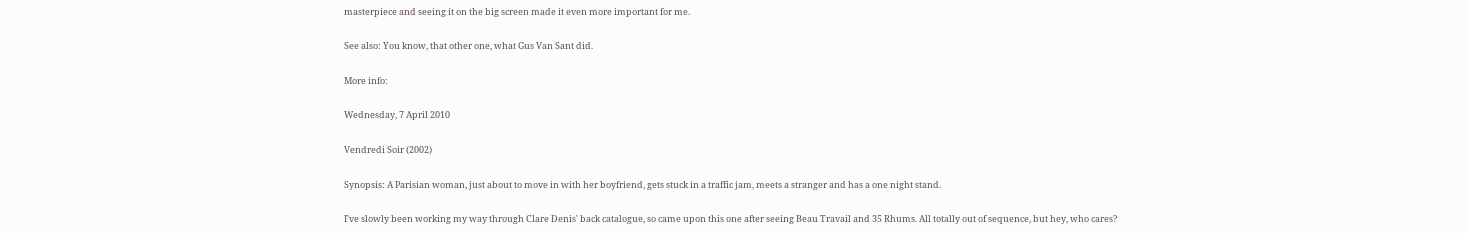masterpiece and seeing it on the big screen made it even more important for me.

See also: You know, that other one, what Gus Van Sant did.

More info:

Wednesday, 7 April 2010

Vendredi Soir (2002)

Synopsis: A Parisian woman, just about to move in with her boyfriend, gets stuck in a traffic jam, meets a stranger and has a one night stand.

I've slowly been working my way through Clare Denis' back catalogue, so came upon this one after seeing Beau Travail and 35 Rhums. All totally out of sequence, but hey, who cares?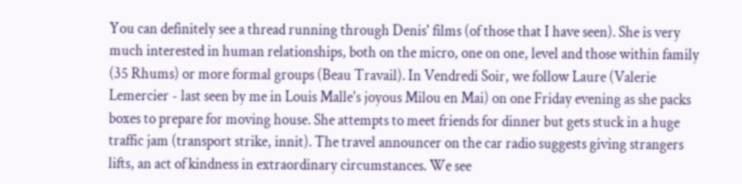You can definitely see a thread running through Denis' films (of those that I have seen). She is very much interested in human relationships, both on the micro, one on one, level and those within family (35 Rhums) or more formal groups (Beau Travail). In Vendredi Soir, we follow Laure (Valerie Lemercier - last seen by me in Louis Malle's joyous Milou en Mai) on one Friday evening as she packs boxes to prepare for moving house. She attempts to meet friends for dinner but gets stuck in a huge traffic jam (transport strike, innit). The travel announcer on the car radio suggests giving strangers lifts, an act of kindness in extraordinary circumstances. We see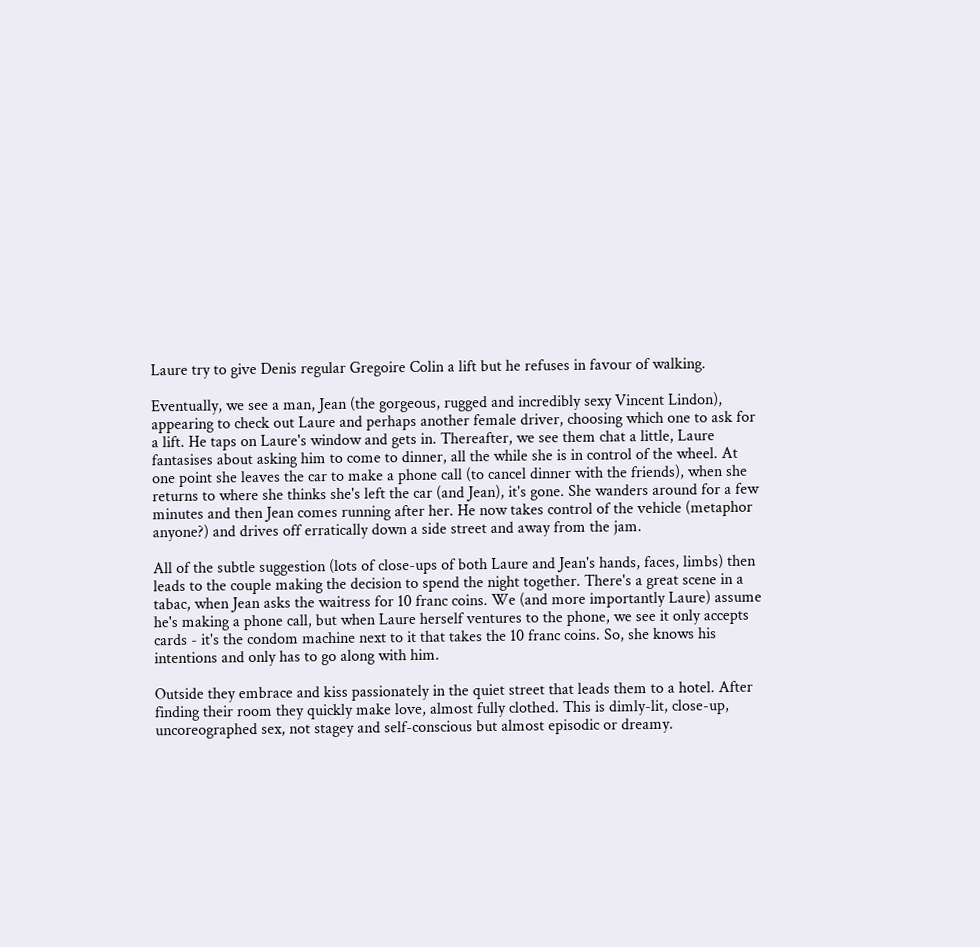Laure try to give Denis regular Gregoire Colin a lift but he refuses in favour of walking.

Eventually, we see a man, Jean (the gorgeous, rugged and incredibly sexy Vincent Lindon), appearing to check out Laure and perhaps another female driver, choosing which one to ask for a lift. He taps on Laure's window and gets in. Thereafter, we see them chat a little, Laure fantasises about asking him to come to dinner, all the while she is in control of the wheel. At one point she leaves the car to make a phone call (to cancel dinner with the friends), when she returns to where she thinks she's left the car (and Jean), it's gone. She wanders around for a few minutes and then Jean comes running after her. He now takes control of the vehicle (metaphor anyone?) and drives off erratically down a side street and away from the jam.

All of the subtle suggestion (lots of close-ups of both Laure and Jean's hands, faces, limbs) then leads to the couple making the decision to spend the night together. There's a great scene in a tabac, when Jean asks the waitress for 10 franc coins. We (and more importantly Laure) assume he's making a phone call, but when Laure herself ventures to the phone, we see it only accepts cards - it's the condom machine next to it that takes the 10 franc coins. So, she knows his intentions and only has to go along with him.

Outside they embrace and kiss passionately in the quiet street that leads them to a hotel. After finding their room they quickly make love, almost fully clothed. This is dimly-lit, close-up, uncoreographed sex, not stagey and self-conscious but almost episodic or dreamy.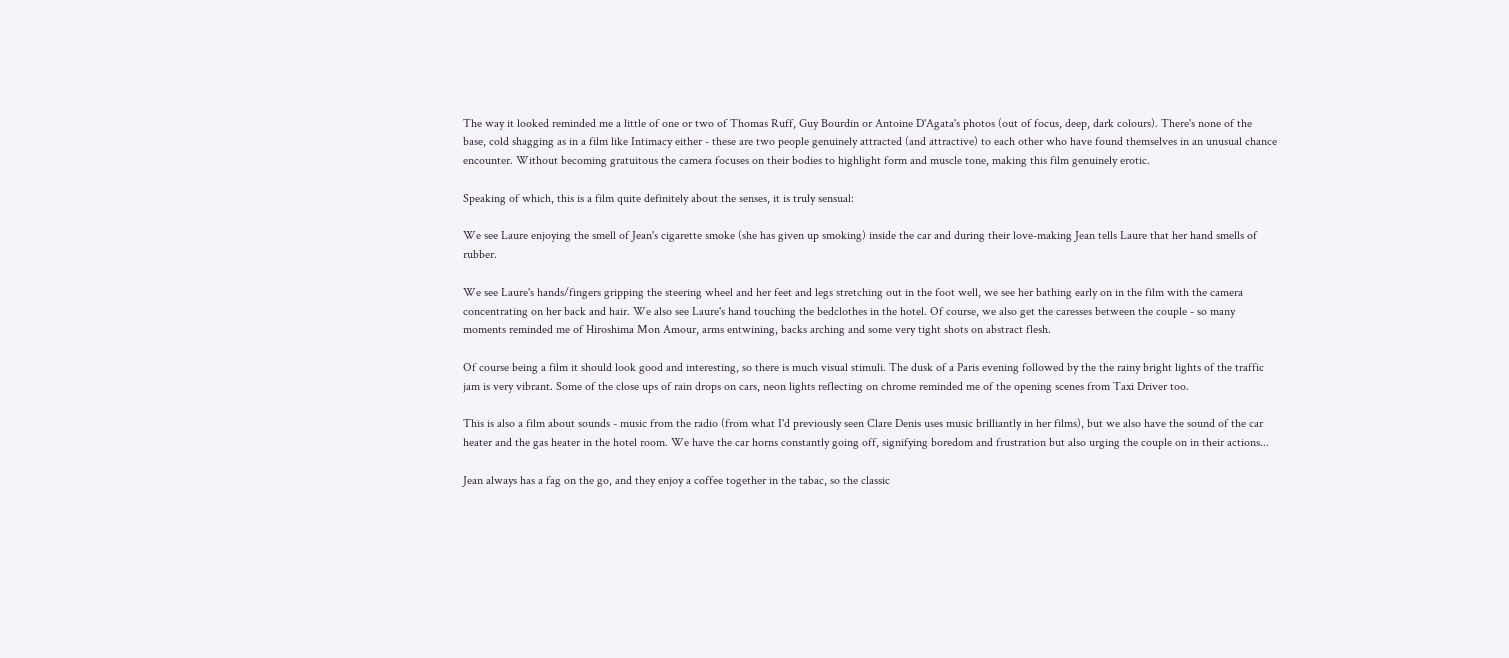The way it looked reminded me a little of one or two of Thomas Ruff, Guy Bourdin or Antoine D'Agata's photos (out of focus, deep, dark colours). There's none of the base, cold shagging as in a film like Intimacy either - these are two people genuinely attracted (and attractive) to each other who have found themselves in an unusual chance encounter. Without becoming gratuitous the camera focuses on their bodies to highlight form and muscle tone, making this film genuinely erotic.

Speaking of which, this is a film quite definitely about the senses, it is truly sensual:

We see Laure enjoying the smell of Jean's cigarette smoke (she has given up smoking) inside the car and during their love-making Jean tells Laure that her hand smells of rubber.

We see Laure's hands/fingers gripping the steering wheel and her feet and legs stretching out in the foot well, we see her bathing early on in the film with the camera concentrating on her back and hair. We also see Laure's hand touching the bedclothes in the hotel. Of course, we also get the caresses between the couple - so many moments reminded me of Hiroshima Mon Amour, arms entwining, backs arching and some very tight shots on abstract flesh.

Of course being a film it should look good and interesting, so there is much visual stimuli. The dusk of a Paris evening followed by the the rainy bright lights of the traffic jam is very vibrant. Some of the close ups of rain drops on cars, neon lights reflecting on chrome reminded me of the opening scenes from Taxi Driver too.

This is also a film about sounds - music from the radio (from what I'd previously seen Clare Denis uses music brilliantly in her films), but we also have the sound of the car heater and the gas heater in the hotel room. We have the car horns constantly going off, signifying boredom and frustration but also urging the couple on in their actions...

Jean always has a fag on the go, and they enjoy a coffee together in the tabac, so the classic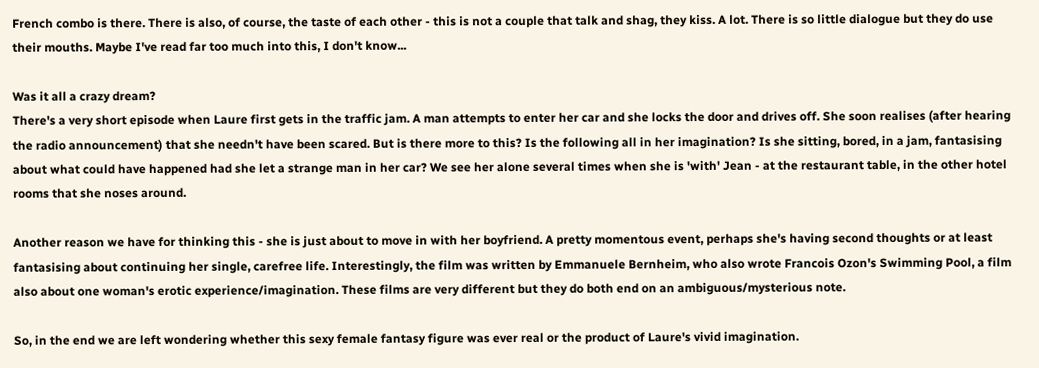French combo is there. There is also, of course, the taste of each other - this is not a couple that talk and shag, they kiss. A lot. There is so little dialogue but they do use their mouths. Maybe I've read far too much into this, I don't know...

Was it all a crazy dream?
There's a very short episode when Laure first gets in the traffic jam. A man attempts to enter her car and she locks the door and drives off. She soon realises (after hearing the radio announcement) that she needn't have been scared. But is there more to this? Is the following all in her imagination? Is she sitting, bored, in a jam, fantasising about what could have happened had she let a strange man in her car? We see her alone several times when she is 'with' Jean - at the restaurant table, in the other hotel rooms that she noses around.

Another reason we have for thinking this - she is just about to move in with her boyfriend. A pretty momentous event, perhaps she's having second thoughts or at least fantasising about continuing her single, carefree life. Interestingly, the film was written by Emmanuele Bernheim, who also wrote Francois Ozon's Swimming Pool, a film also about one woman's erotic experience/imagination. These films are very different but they do both end on an ambiguous/mysterious note.

So, in the end we are left wondering whether this sexy female fantasy figure was ever real or the product of Laure's vivid imagination.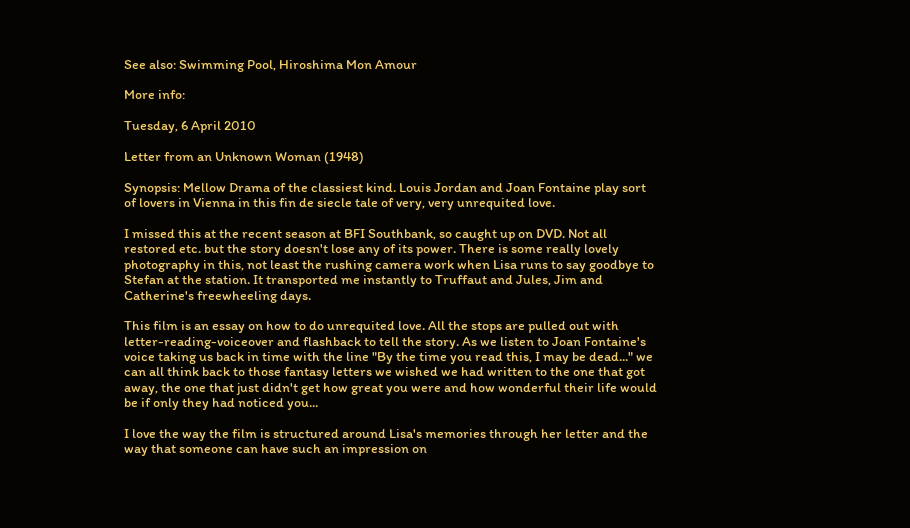See also: Swimming Pool, Hiroshima Mon Amour

More info:

Tuesday, 6 April 2010

Letter from an Unknown Woman (1948)

Synopsis: Mellow Drama of the classiest kind. Louis Jordan and Joan Fontaine play sort of lovers in Vienna in this fin de siecle tale of very, very unrequited love.

I missed this at the recent season at BFI Southbank, so caught up on DVD. Not all restored etc. but the story doesn't lose any of its power. There is some really lovely photography in this, not least the rushing camera work when Lisa runs to say goodbye to Stefan at the station. It transported me instantly to Truffaut and Jules, Jim and Catherine's freewheeling days.

This film is an essay on how to do unrequited love. All the stops are pulled out with letter-reading-voiceover and flashback to tell the story. As we listen to Joan Fontaine's voice taking us back in time with the line "By the time you read this, I may be dead..." we can all think back to those fantasy letters we wished we had written to the one that got away, the one that just didn't get how great you were and how wonderful their life would be if only they had noticed you...

I love the way the film is structured around Lisa's memories through her letter and the way that someone can have such an impression on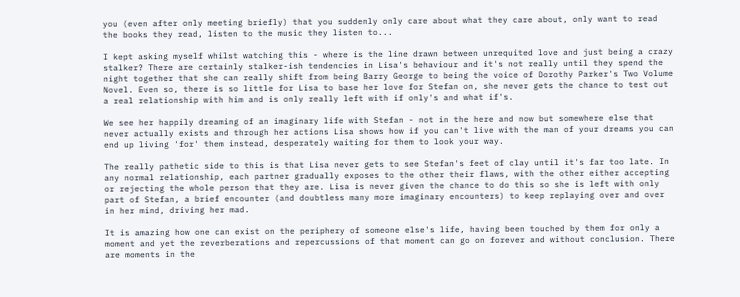you (even after only meeting briefly) that you suddenly only care about what they care about, only want to read the books they read, listen to the music they listen to...

I kept asking myself whilst watching this - where is the line drawn between unrequited love and just being a crazy stalker? There are certainly stalker-ish tendencies in Lisa's behaviour and it's not really until they spend the night together that she can really shift from being Barry George to being the voice of Dorothy Parker's Two Volume Novel. Even so, there is so little for Lisa to base her love for Stefan on, she never gets the chance to test out a real relationship with him and is only really left with if only's and what if's.

We see her happily dreaming of an imaginary life with Stefan - not in the here and now but somewhere else that never actually exists and through her actions Lisa shows how if you can't live with the man of your dreams you can end up living 'for' them instead, desperately waiting for them to look your way.

The really pathetic side to this is that Lisa never gets to see Stefan's feet of clay until it's far too late. In any normal relationship, each partner gradually exposes to the other their flaws, with the other either accepting or rejecting the whole person that they are. Lisa is never given the chance to do this so she is left with only part of Stefan, a brief encounter (and doubtless many more imaginary encounters) to keep replaying over and over in her mind, driving her mad.

It is amazing how one can exist on the periphery of someone else's life, having been touched by them for only a moment and yet the reverberations and repercussions of that moment can go on forever and without conclusion. There are moments in the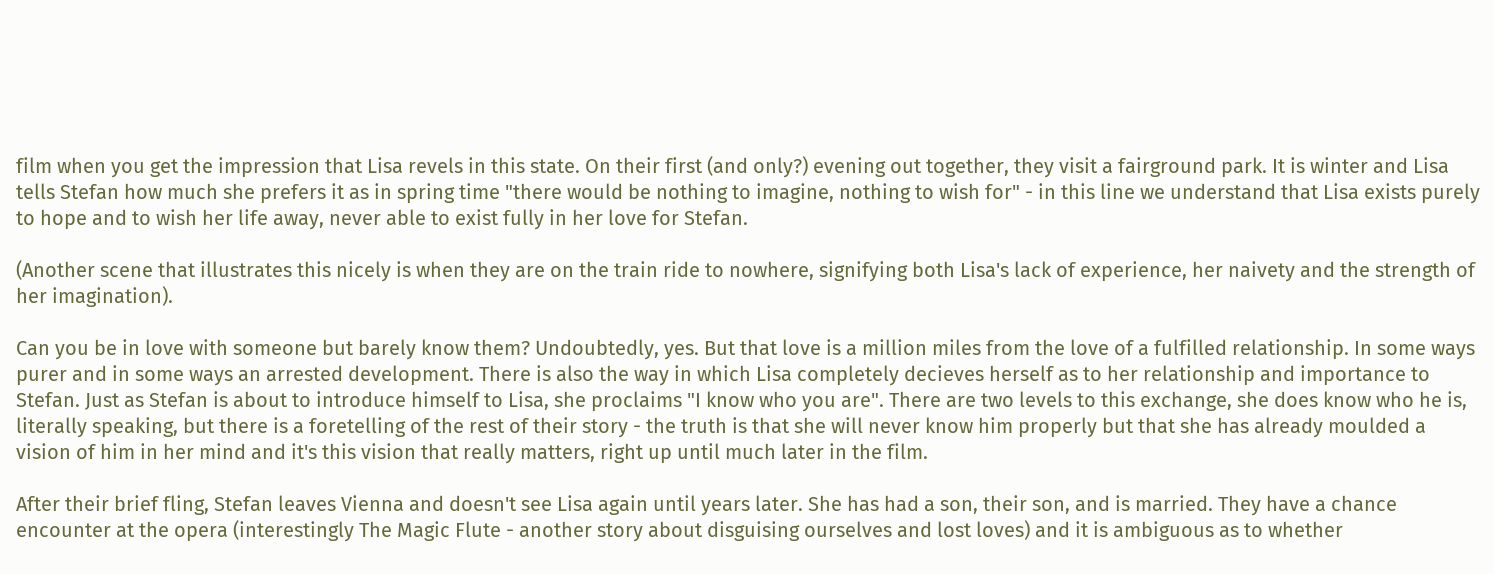film when you get the impression that Lisa revels in this state. On their first (and only?) evening out together, they visit a fairground park. It is winter and Lisa tells Stefan how much she prefers it as in spring time "there would be nothing to imagine, nothing to wish for" - in this line we understand that Lisa exists purely to hope and to wish her life away, never able to exist fully in her love for Stefan.

(Another scene that illustrates this nicely is when they are on the train ride to nowhere, signifying both Lisa's lack of experience, her naivety and the strength of her imagination).

Can you be in love with someone but barely know them? Undoubtedly, yes. But that love is a million miles from the love of a fulfilled relationship. In some ways purer and in some ways an arrested development. There is also the way in which Lisa completely decieves herself as to her relationship and importance to Stefan. Just as Stefan is about to introduce himself to Lisa, she proclaims "I know who you are". There are two levels to this exchange, she does know who he is, literally speaking, but there is a foretelling of the rest of their story - the truth is that she will never know him properly but that she has already moulded a vision of him in her mind and it's this vision that really matters, right up until much later in the film.

After their brief fling, Stefan leaves Vienna and doesn't see Lisa again until years later. She has had a son, their son, and is married. They have a chance encounter at the opera (interestingly The Magic Flute - another story about disguising ourselves and lost loves) and it is ambiguous as to whether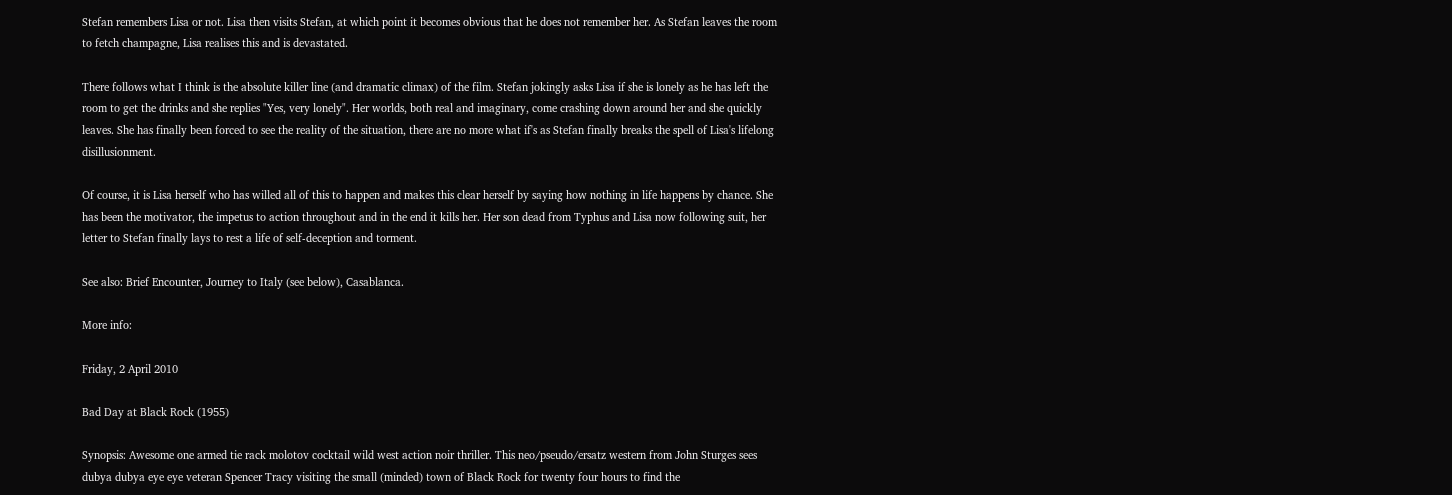Stefan remembers Lisa or not. Lisa then visits Stefan, at which point it becomes obvious that he does not remember her. As Stefan leaves the room to fetch champagne, Lisa realises this and is devastated.

There follows what I think is the absolute killer line (and dramatic climax) of the film. Stefan jokingly asks Lisa if she is lonely as he has left the room to get the drinks and she replies "Yes, very lonely". Her worlds, both real and imaginary, come crashing down around her and she quickly leaves. She has finally been forced to see the reality of the situation, there are no more what if's as Stefan finally breaks the spell of Lisa's lifelong disillusionment.

Of course, it is Lisa herself who has willed all of this to happen and makes this clear herself by saying how nothing in life happens by chance. She has been the motivator, the impetus to action throughout and in the end it kills her. Her son dead from Typhus and Lisa now following suit, her letter to Stefan finally lays to rest a life of self-deception and torment.

See also: Brief Encounter, Journey to Italy (see below), Casablanca.

More info:

Friday, 2 April 2010

Bad Day at Black Rock (1955)

Synopsis: Awesome one armed tie rack molotov cocktail wild west action noir thriller. This neo/pseudo/ersatz western from John Sturges sees dubya dubya eye eye veteran Spencer Tracy visiting the small (minded) town of Black Rock for twenty four hours to find the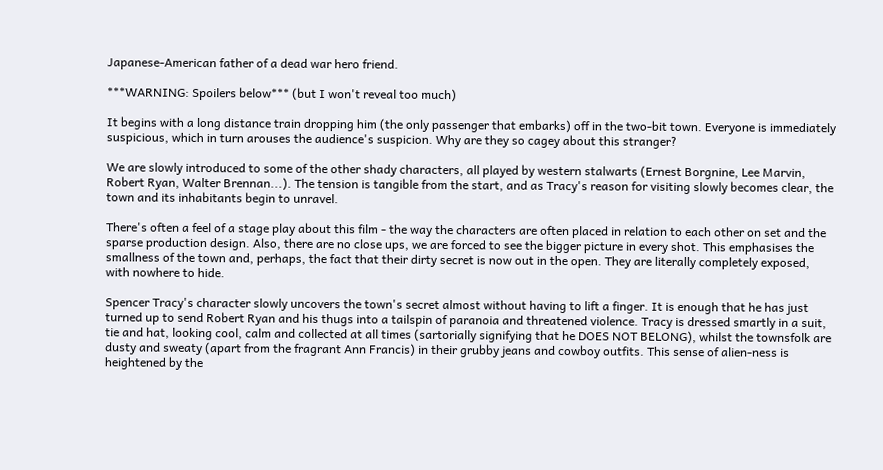Japanese-American father of a dead war hero friend.

***WARNING: Spoilers below*** (but I won't reveal too much)

It begins with a long distance train dropping him (the only passenger that embarks) off in the two-bit town. Everyone is immediately suspicious, which in turn arouses the audience's suspicion. Why are they so cagey about this stranger?

We are slowly introduced to some of the other shady characters, all played by western stalwarts (Ernest Borgnine, Lee Marvin, Robert Ryan, Walter Brennan...). The tension is tangible from the start, and as Tracy's reason for visiting slowly becomes clear, the town and its inhabitants begin to unravel.

There's often a feel of a stage play about this film - the way the characters are often placed in relation to each other on set and the sparse production design. Also, there are no close ups, we are forced to see the bigger picture in every shot. This emphasises the smallness of the town and, perhaps, the fact that their dirty secret is now out in the open. They are literally completely exposed, with nowhere to hide.

Spencer Tracy's character slowly uncovers the town's secret almost without having to lift a finger. It is enough that he has just turned up to send Robert Ryan and his thugs into a tailspin of paranoia and threatened violence. Tracy is dressed smartly in a suit, tie and hat, looking cool, calm and collected at all times (sartorially signifying that he DOES NOT BELONG), whilst the townsfolk are dusty and sweaty (apart from the fragrant Ann Francis) in their grubby jeans and cowboy outfits. This sense of alien-ness is heightened by the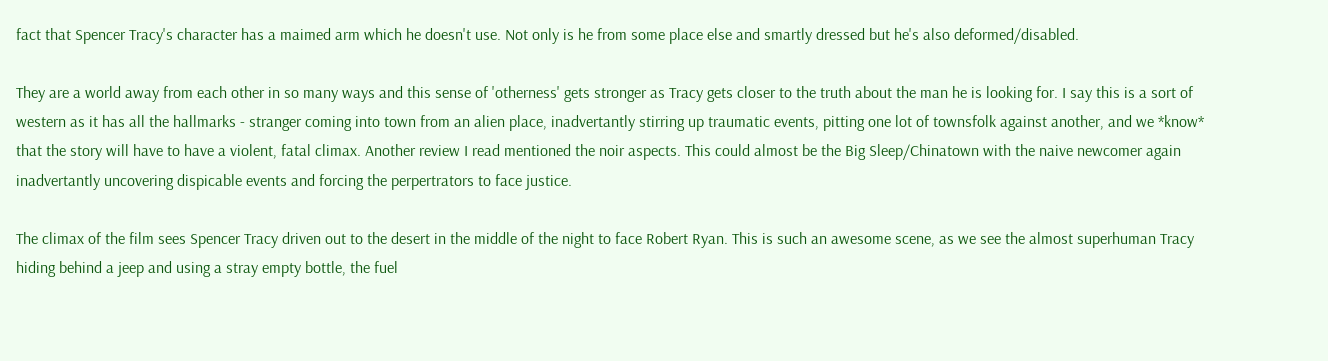fact that Spencer Tracy's character has a maimed arm which he doesn't use. Not only is he from some place else and smartly dressed but he's also deformed/disabled.

They are a world away from each other in so many ways and this sense of 'otherness' gets stronger as Tracy gets closer to the truth about the man he is looking for. I say this is a sort of western as it has all the hallmarks - stranger coming into town from an alien place, inadvertantly stirring up traumatic events, pitting one lot of townsfolk against another, and we *know* that the story will have to have a violent, fatal climax. Another review I read mentioned the noir aspects. This could almost be the Big Sleep/Chinatown with the naive newcomer again inadvertantly uncovering dispicable events and forcing the perpertrators to face justice.

The climax of the film sees Spencer Tracy driven out to the desert in the middle of the night to face Robert Ryan. This is such an awesome scene, as we see the almost superhuman Tracy hiding behind a jeep and using a stray empty bottle, the fuel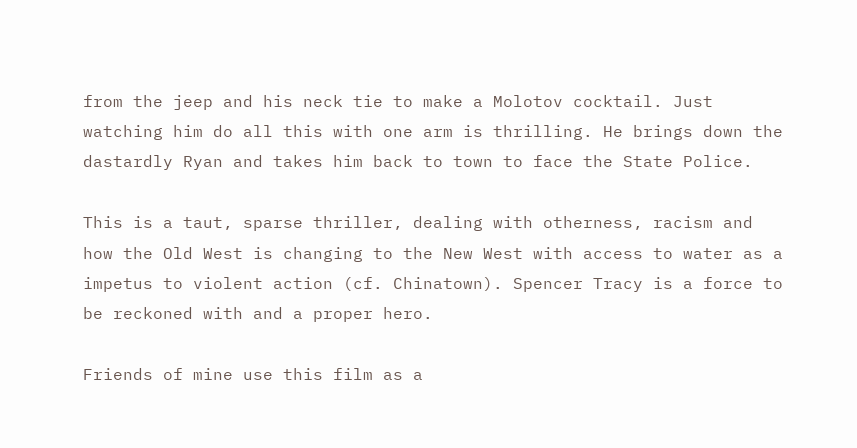from the jeep and his neck tie to make a Molotov cocktail. Just watching him do all this with one arm is thrilling. He brings down the dastardly Ryan and takes him back to town to face the State Police.

This is a taut, sparse thriller, dealing with otherness, racism and how the Old West is changing to the New West with access to water as a impetus to violent action (cf. Chinatown). Spencer Tracy is a force to be reckoned with and a proper hero.

Friends of mine use this film as a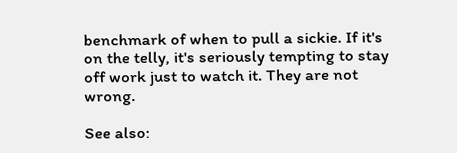benchmark of when to pull a sickie. If it's on the telly, it's seriously tempting to stay off work just to watch it. They are not wrong.

See also: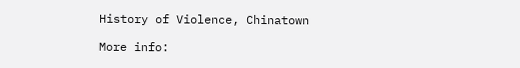History of Violence, Chinatown

More info: